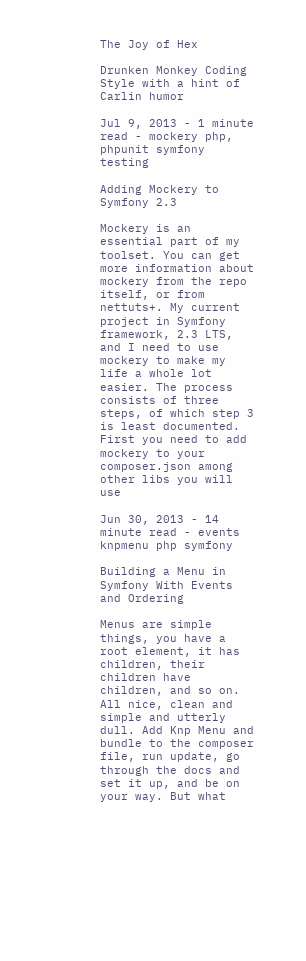The Joy of Hex

Drunken Monkey Coding Style with a hint of Carlin humor

Jul 9, 2013 - 1 minute read - mockery php, phpunit symfony testing

Adding Mockery to Symfony 2.3

Mockery is an essential part of my toolset. You can get more information about mockery from the repo itself, or from nettuts+. My current project in Symfony framework, 2.3 LTS, and I need to use mockery to make my life a whole lot easier. The process consists of three steps, of which step 3 is least documented. First you need to add mockery to your composer.json among other libs you will use

Jun 30, 2013 - 14 minute read - events knpmenu php symfony

Building a Menu in Symfony With Events and Ordering

Menus are simple things, you have a root element, it has children, their children have children, and so on. All nice, clean and simple and utterly dull. Add Knp Menu and bundle to the composer file, run update, go through the docs and set it up, and be on your way. But what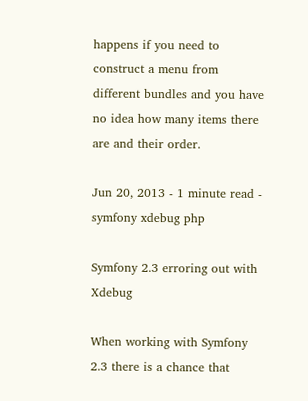happens if you need to construct a menu from different bundles and you have no idea how many items there are and their order.

Jun 20, 2013 - 1 minute read - symfony xdebug php

Symfony 2.3 erroring out with Xdebug

When working with Symfony 2.3 there is a chance that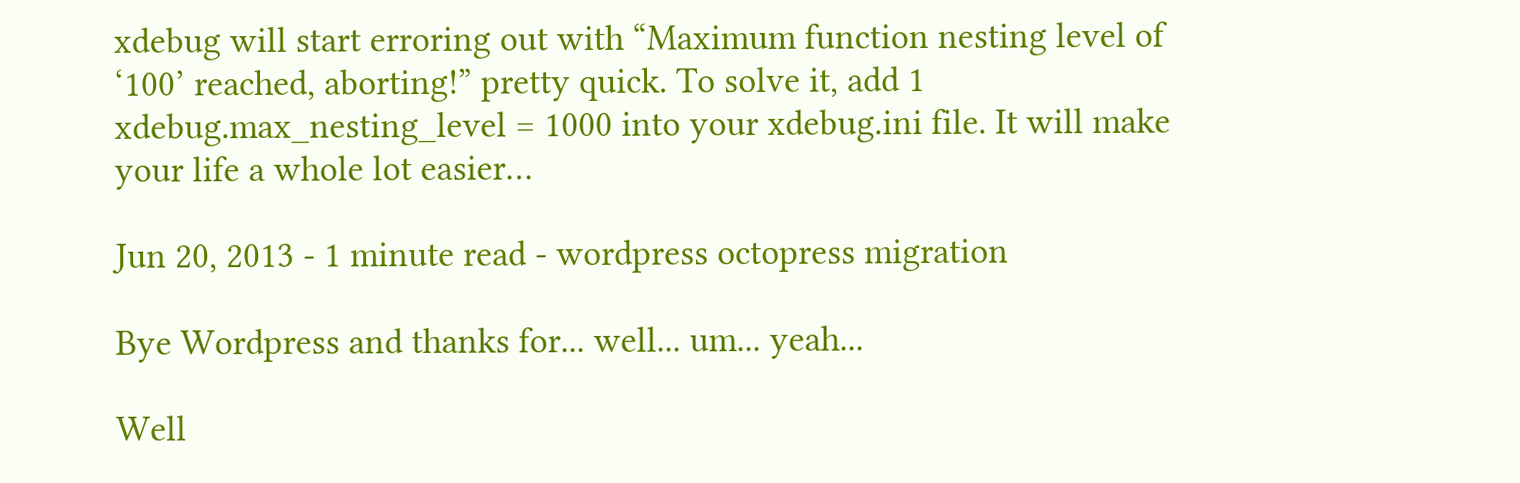xdebug will start erroring out with “Maximum function nesting level of ‘100’ reached, aborting!” pretty quick. To solve it, add 1 xdebug.max_nesting_level = 1000 into your xdebug.ini file. It will make your life a whole lot easier…

Jun 20, 2013 - 1 minute read - wordpress octopress migration

Bye Wordpress and thanks for... well... um... yeah...

Well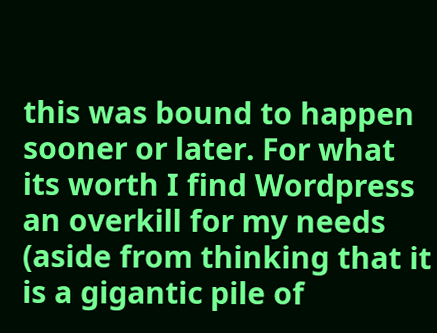this was bound to happen sooner or later. For what its worth I find Wordpress an overkill for my needs (aside from thinking that it is a gigantic pile of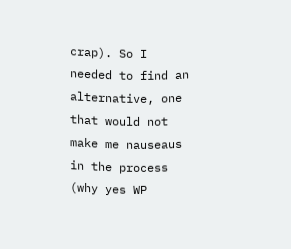crap). So I needed to find an alternative, one that would not make me nauseaus in the process (why yes WP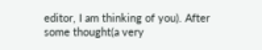editor, I am thinking of you). After some thought(a very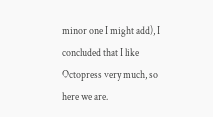minor one I might add), I concluded that I like Octopress very much, so here we are.